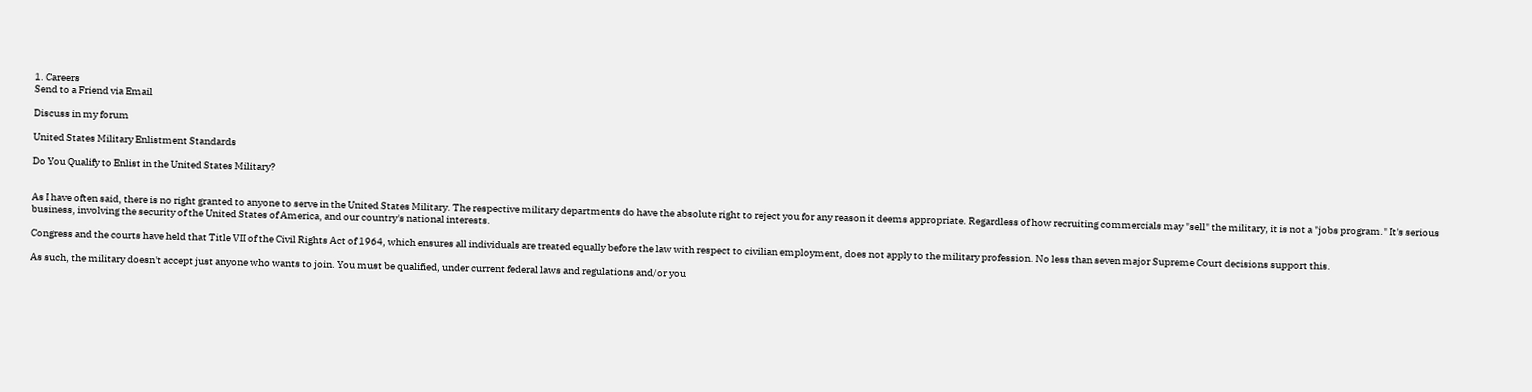1. Careers
Send to a Friend via Email

Discuss in my forum

United States Military Enlistment Standards

Do You Qualify to Enlist in the United States Military?


As I have often said, there is no right granted to anyone to serve in the United States Military. The respective military departments do have the absolute right to reject you for any reason it deems appropriate. Regardless of how recruiting commercials may "sell" the military, it is not a "jobs program." It's serious business, involving the security of the United States of America, and our country's national interests.

Congress and the courts have held that Title VII of the Civil Rights Act of 1964, which ensures all individuals are treated equally before the law with respect to civilian employment, does not apply to the military profession. No less than seven major Supreme Court decisions support this.

As such, the military doesn't accept just anyone who wants to join. You must be qualified, under current federal laws and regulations and/or you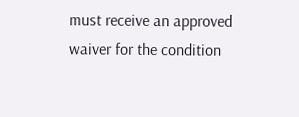must receive an approved waiver for the condition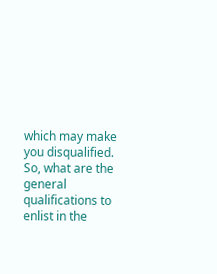which may make you disqualified. So, what are the general qualifications to enlist in the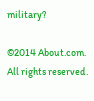military?

©2014 About.com. All rights reserved.